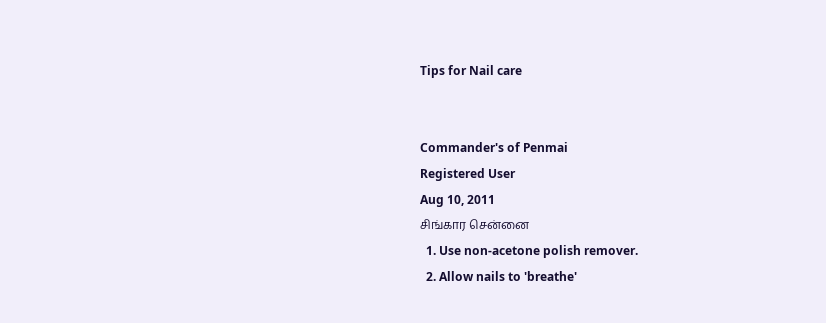Tips for Nail care


Commander's of Penmai
Registered User
Aug 10, 2011
சிங்கார சென்னை
  1. Use non-acetone polish remover.
  2. Allow nails to 'breathe'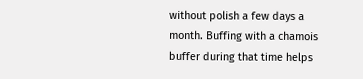without polish a few days a month. Buffing with a chamois buffer during that time helps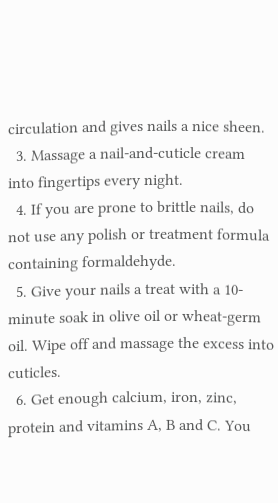circulation and gives nails a nice sheen.
  3. Massage a nail-and-cuticle cream into fingertips every night.
  4. If you are prone to brittle nails, do not use any polish or treatment formula containing formaldehyde.
  5. Give your nails a treat with a 10-minute soak in olive oil or wheat-germ oil. Wipe off and massage the excess into cuticles.
  6. Get enough calcium, iron, zinc, protein and vitamins A, B and C. You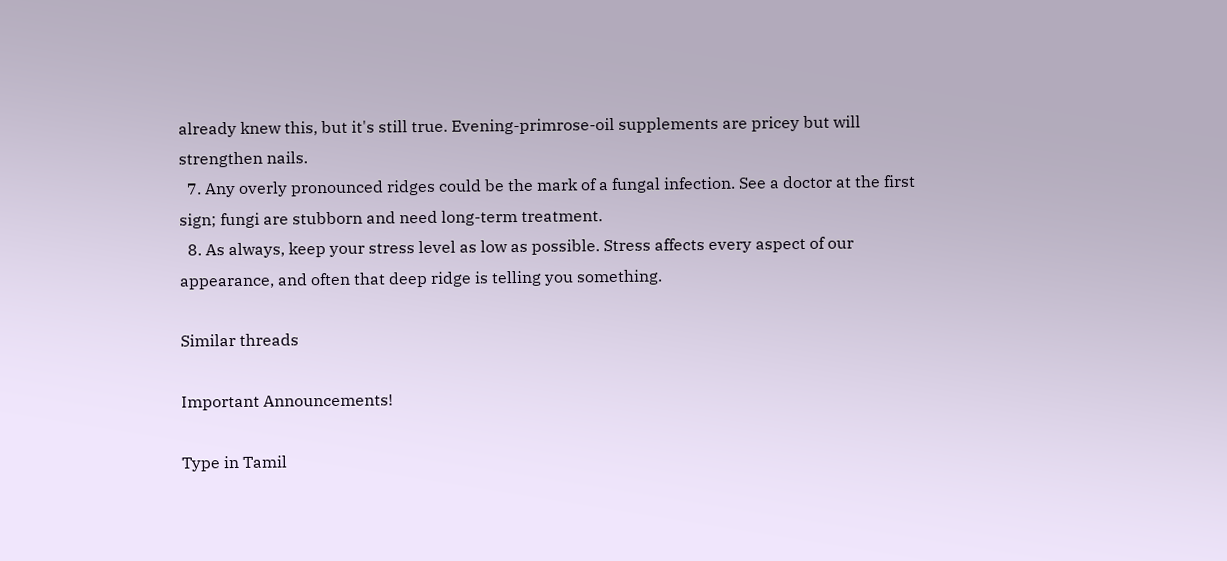already knew this, but it's still true. Evening-primrose-oil supplements are pricey but will strengthen nails.
  7. Any overly pronounced ridges could be the mark of a fungal infection. See a doctor at the first sign; fungi are stubborn and need long-term treatment.
  8. As always, keep your stress level as low as possible. Stress affects every aspect of our appearance, and often that deep ridge is telling you something.

Similar threads

Important Announcements!

Type in Tamil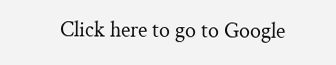Click here to go to Google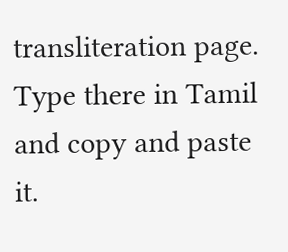transliteration page. Type there in Tamil and copy and paste it.